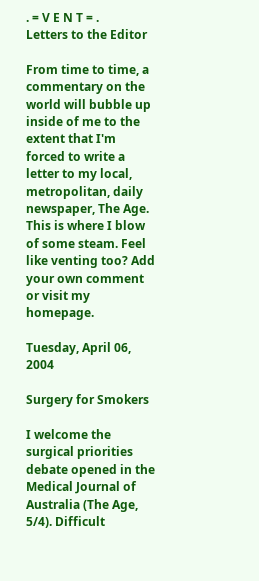. = V E N T = .
Letters to the Editor

From time to time, a commentary on the world will bubble up inside of me to the extent that I'm forced to write a letter to my local, metropolitan, daily newspaper, The Age. This is where I blow of some steam. Feel like venting too? Add your own comment or visit my homepage.

Tuesday, April 06, 2004

Surgery for Smokers

I welcome the surgical priorities debate opened in the Medical Journal of Australia (The Age, 5/4). Difficult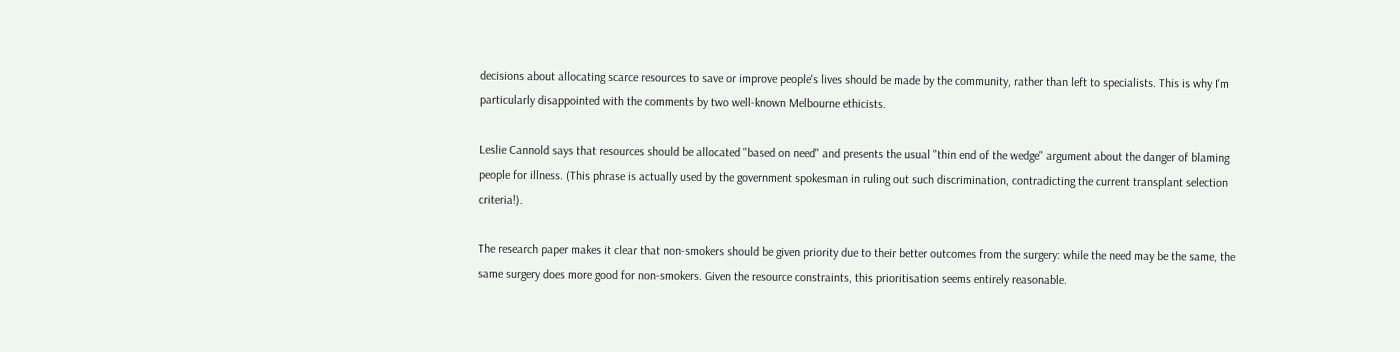decisions about allocating scarce resources to save or improve people's lives should be made by the community, rather than left to specialists. This is why I'm particularly disappointed with the comments by two well-known Melbourne ethicists.

Leslie Cannold says that resources should be allocated "based on need" and presents the usual "thin end of the wedge" argument about the danger of blaming people for illness. (This phrase is actually used by the government spokesman in ruling out such discrimination, contradicting the current transplant selection criteria!).

The research paper makes it clear that non-smokers should be given priority due to their better outcomes from the surgery: while the need may be the same, the same surgery does more good for non-smokers. Given the resource constraints, this prioritisation seems entirely reasonable.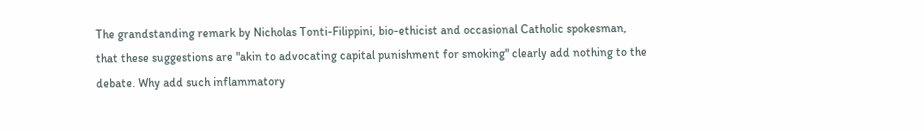The grandstanding remark by Nicholas Tonti-Filippini, bio-ethicist and occasional Catholic spokesman, that these suggestions are "akin to advocating capital punishment for smoking" clearly add nothing to the debate. Why add such inflammatory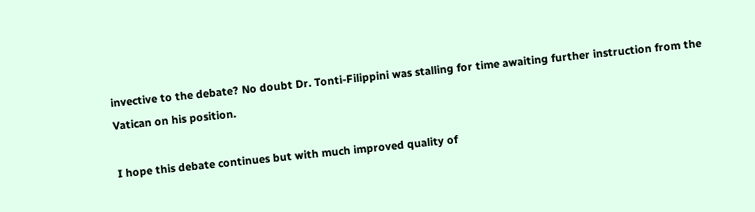invective to the debate? No doubt Dr. Tonti-Filippini was stalling for time awaiting further instruction from the Vatican on his position.

I hope this debate continues but with much improved quality of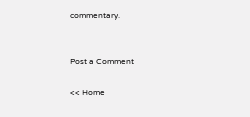commentary.


Post a Comment

<< Home